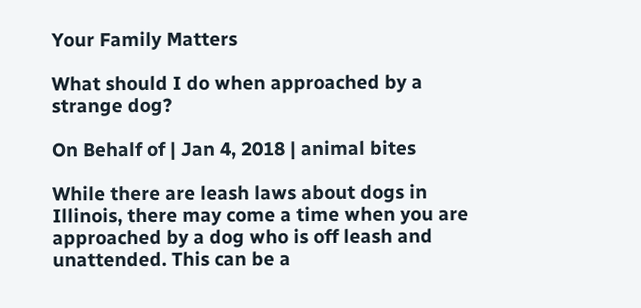Your Family Matters

What should I do when approached by a strange dog?

On Behalf of | Jan 4, 2018 | animal bites

While there are leash laws about dogs in Illinois, there may come a time when you are approached by a dog who is off leash and unattended. This can be a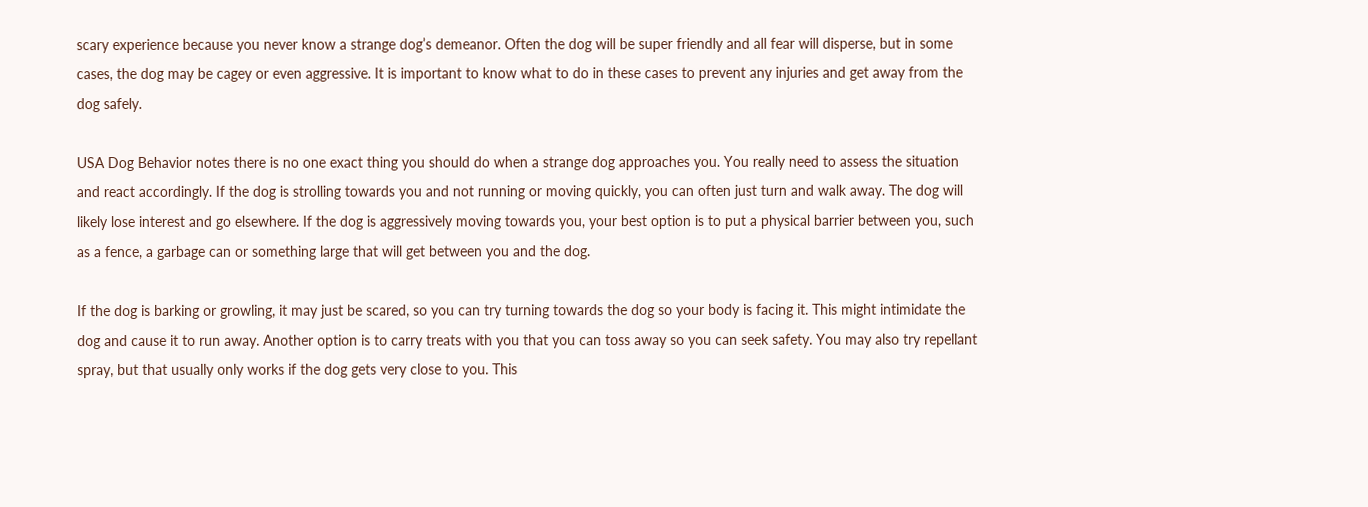scary experience because you never know a strange dog’s demeanor. Often the dog will be super friendly and all fear will disperse, but in some cases, the dog may be cagey or even aggressive. It is important to know what to do in these cases to prevent any injuries and get away from the dog safely.

USA Dog Behavior notes there is no one exact thing you should do when a strange dog approaches you. You really need to assess the situation and react accordingly. If the dog is strolling towards you and not running or moving quickly, you can often just turn and walk away. The dog will likely lose interest and go elsewhere. If the dog is aggressively moving towards you, your best option is to put a physical barrier between you, such as a fence, a garbage can or something large that will get between you and the dog.

If the dog is barking or growling, it may just be scared, so you can try turning towards the dog so your body is facing it. This might intimidate the dog and cause it to run away. Another option is to carry treats with you that you can toss away so you can seek safety. You may also try repellant spray, but that usually only works if the dog gets very close to you. This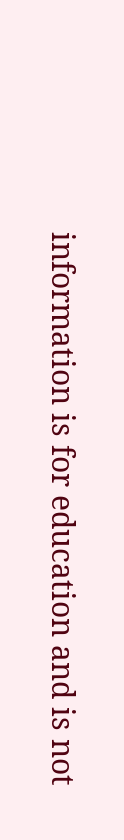information is for education and is not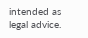intended as legal advice.